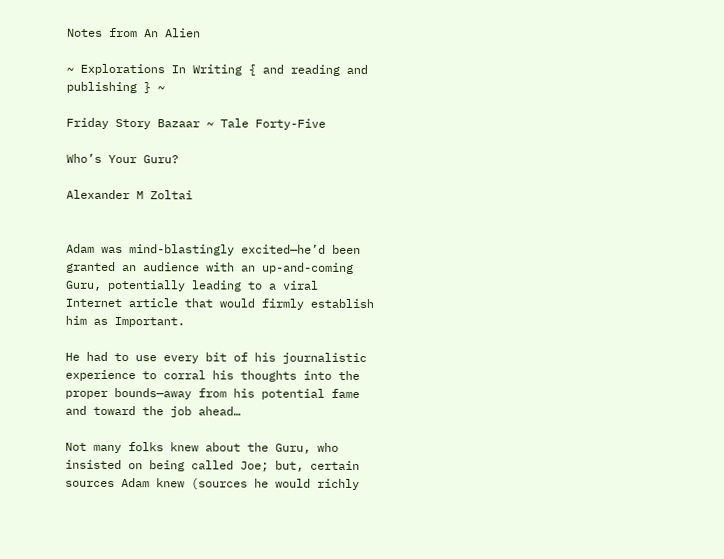Notes from An Alien

~ Explorations In Writing { and reading and publishing } ~

Friday Story Bazaar ~ Tale Forty-Five

Who’s Your Guru?

Alexander M Zoltai


Adam was mind-blastingly excited—he’d been granted an audience with an up-and-coming Guru, potentially leading to a viral Internet article that would firmly establish him as Important.

He had to use every bit of his journalistic experience to corral his thoughts into the proper bounds—away from his potential fame and toward the job ahead…

Not many folks knew about the Guru, who insisted on being called Joe; but, certain sources Adam knew (sources he would richly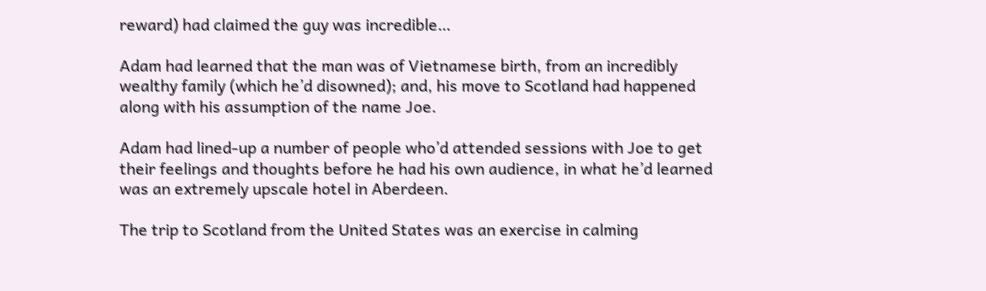reward) had claimed the guy was incredible…

Adam had learned that the man was of Vietnamese birth, from an incredibly wealthy family (which he’d disowned); and, his move to Scotland had happened along with his assumption of the name Joe.

Adam had lined-up a number of people who’d attended sessions with Joe to get their feelings and thoughts before he had his own audience, in what he’d learned was an extremely upscale hotel in Aberdeen.

The trip to Scotland from the United States was an exercise in calming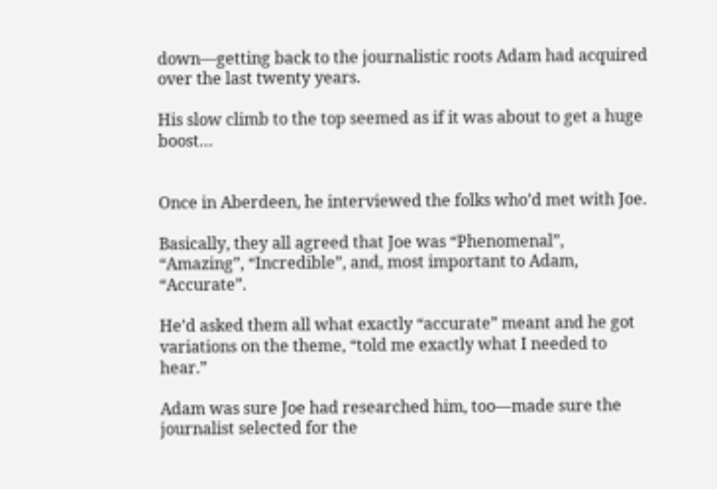down—getting back to the journalistic roots Adam had acquired over the last twenty years.

His slow climb to the top seemed as if it was about to get a huge boost…


Once in Aberdeen, he interviewed the folks who’d met with Joe.

Basically, they all agreed that Joe was “Phenomenal”, “Amazing”, “Incredible”, and, most important to Adam, “Accurate”.

He’d asked them all what exactly “accurate” meant and he got variations on the theme, “told me exactly what I needed to hear.”

Adam was sure Joe had researched him, too—made sure the journalist selected for the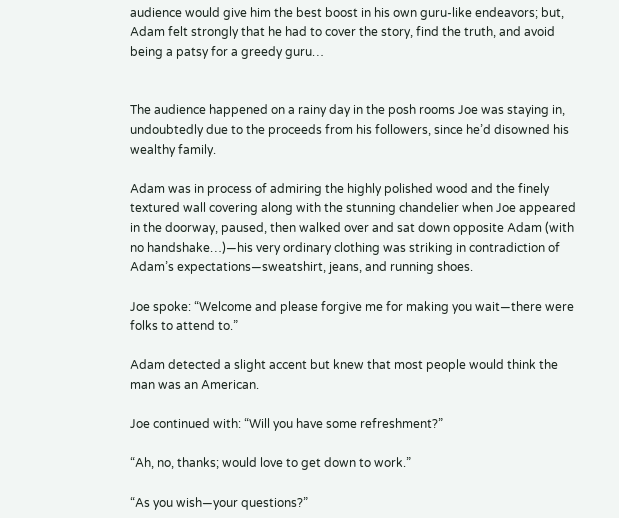audience would give him the best boost in his own guru-like endeavors; but, Adam felt strongly that he had to cover the story, find the truth, and avoid being a patsy for a greedy guru…


The audience happened on a rainy day in the posh rooms Joe was staying in, undoubtedly due to the proceeds from his followers, since he’d disowned his wealthy family.

Adam was in process of admiring the highly polished wood and the finely textured wall covering along with the stunning chandelier when Joe appeared in the doorway, paused, then walked over and sat down opposite Adam (with no handshake…)—his very ordinary clothing was striking in contradiction of Adam’s expectations—sweatshirt, jeans, and running shoes.

Joe spoke: “Welcome and please forgive me for making you wait—there were folks to attend to.”

Adam detected a slight accent but knew that most people would think the man was an American.

Joe continued with: “Will you have some refreshment?”

“Ah, no, thanks; would love to get down to work.”

“As you wish—your questions?”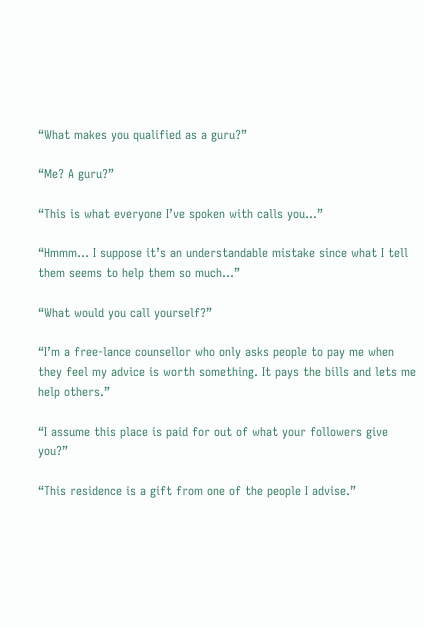“What makes you qualified as a guru?”

“Me? A guru?”

“This is what everyone I’ve spoken with calls you…”

“Hmmm… I suppose it’s an understandable mistake since what I tell them seems to help them so much…”

“What would you call yourself?”

“I’m a free-lance counsellor who only asks people to pay me when they feel my advice is worth something. It pays the bills and lets me help others.”

“I assume this place is paid for out of what your followers give you?”

“This residence is a gift from one of the people I advise.”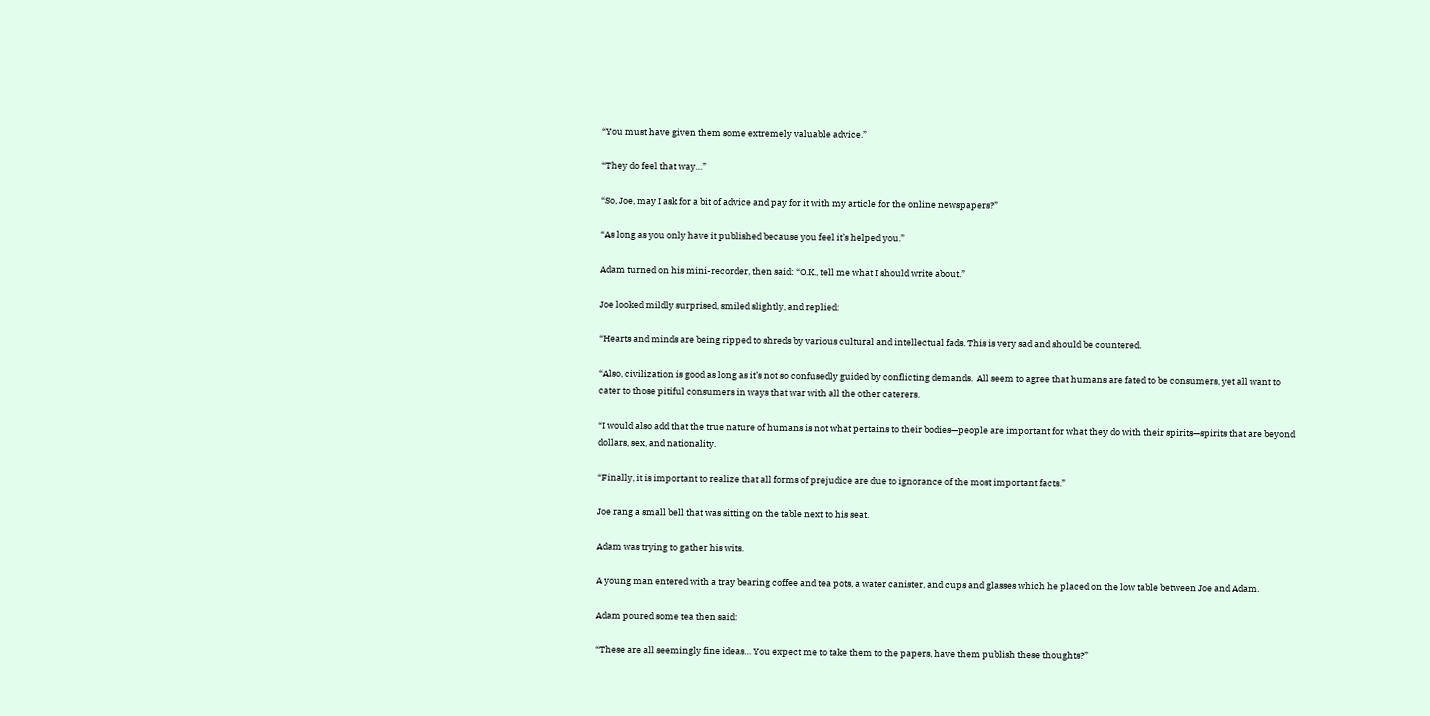“You must have given them some extremely valuable advice.”

“They do feel that way…”

“So, Joe, may I ask for a bit of advice and pay for it with my article for the online newspapers?”

“As long as you only have it published because you feel it’s helped you.”

Adam turned on his mini-recorder, then said: “O.K., tell me what I should write about.”

Joe looked mildly surprised, smiled slightly, and replied:

“Hearts and minds are being ripped to shreds by various cultural and intellectual fads. This is very sad and should be countered.

“Also, civilization is good as long as it’s not so confusedly guided by conflicting demands.  All seem to agree that humans are fated to be consumers, yet all want to cater to those pitiful consumers in ways that war with all the other caterers.

“I would also add that the true nature of humans is not what pertains to their bodies—people are important for what they do with their spirits—spirits that are beyond dollars, sex, and nationality.

“Finally, it is important to realize that all forms of prejudice are due to ignorance of the most important facts.”

Joe rang a small bell that was sitting on the table next to his seat.

Adam was trying to gather his wits.

A young man entered with a tray bearing coffee and tea pots, a water canister, and cups and glasses which he placed on the low table between Joe and Adam.

Adam poured some tea then said:

“These are all seemingly fine ideas… You expect me to take them to the papers, have them publish these thoughts?”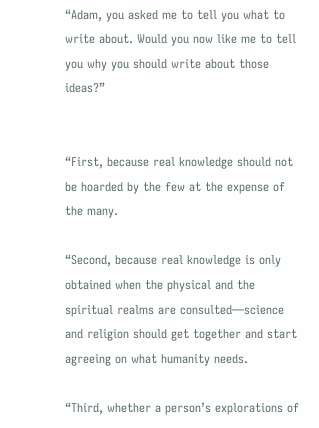“Adam, you asked me to tell you what to write about. Would you now like me to tell you why you should write about those ideas?”


“First, because real knowledge should not be hoarded by the few at the expense of the many.

“Second, because real knowledge is only obtained when the physical and the spiritual realms are consulted—science and religion should get together and start agreeing on what humanity needs.

“Third, whether a person’s explorations of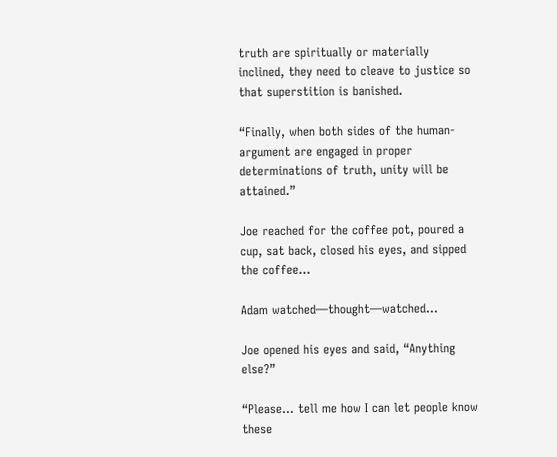truth are spiritually or materially inclined, they need to cleave to justice so that superstition is banished.

“Finally, when both sides of the human-argument are engaged in proper determinations of truth, unity will be attained.”

Joe reached for the coffee pot, poured a cup, sat back, closed his eyes, and sipped the coffee…

Adam watched—thought—watched…

Joe opened his eyes and said, “Anything else?”

“Please… tell me how I can let people know these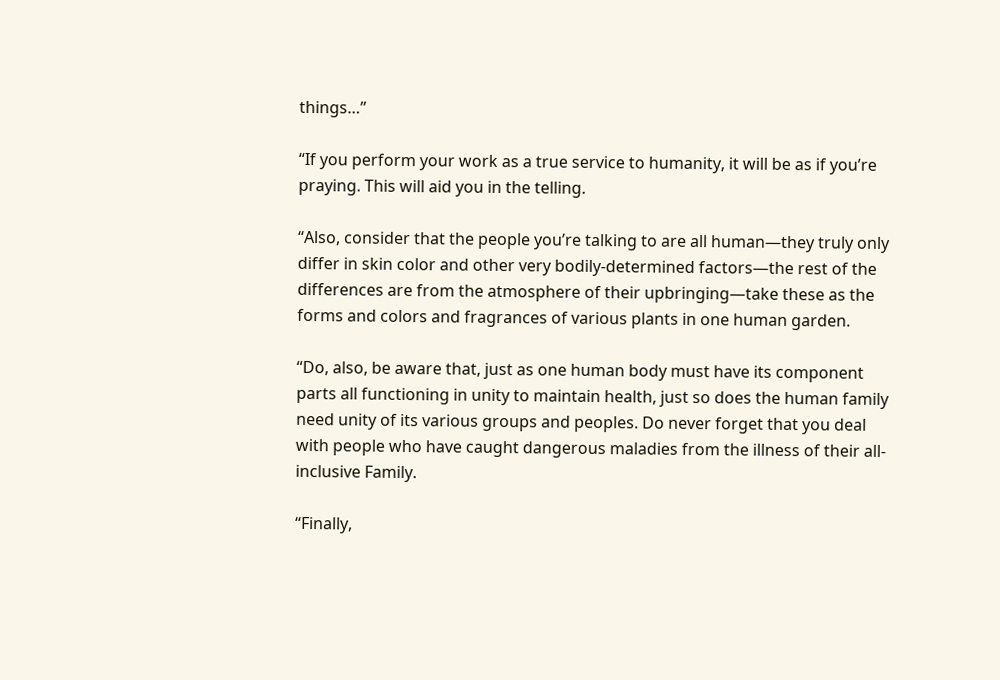things…”

“If you perform your work as a true service to humanity, it will be as if you’re praying. This will aid you in the telling.

“Also, consider that the people you’re talking to are all human—they truly only differ in skin color and other very bodily-determined factors—the rest of the differences are from the atmosphere of their upbringing—take these as the forms and colors and fragrances of various plants in one human garden.

“Do, also, be aware that, just as one human body must have its component parts all functioning in unity to maintain health, just so does the human family need unity of its various groups and peoples. Do never forget that you deal with people who have caught dangerous maladies from the illness of their all-inclusive Family.

“Finally,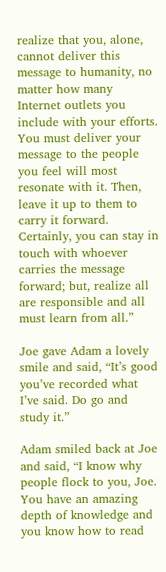realize that you, alone, cannot deliver this message to humanity, no matter how many Internet outlets you include with your efforts. You must deliver your message to the people you feel will most resonate with it. Then, leave it up to them to carry it forward. Certainly, you can stay in touch with whoever carries the message forward; but, realize all are responsible and all must learn from all.”

Joe gave Adam a lovely smile and said, “It’s good you’ve recorded what I’ve said. Do go and study it.”

Adam smiled back at Joe and said, “I know why people flock to you, Joe. You have an amazing depth of knowledge and you know how to read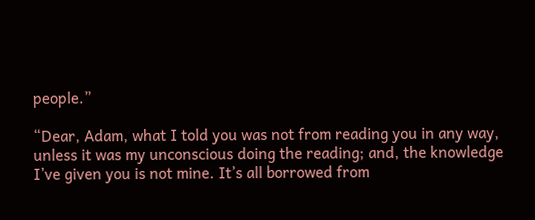people.”

“Dear, Adam, what I told you was not from reading you in any way, unless it was my unconscious doing the reading; and, the knowledge I’ve given you is not mine. It’s all borrowed from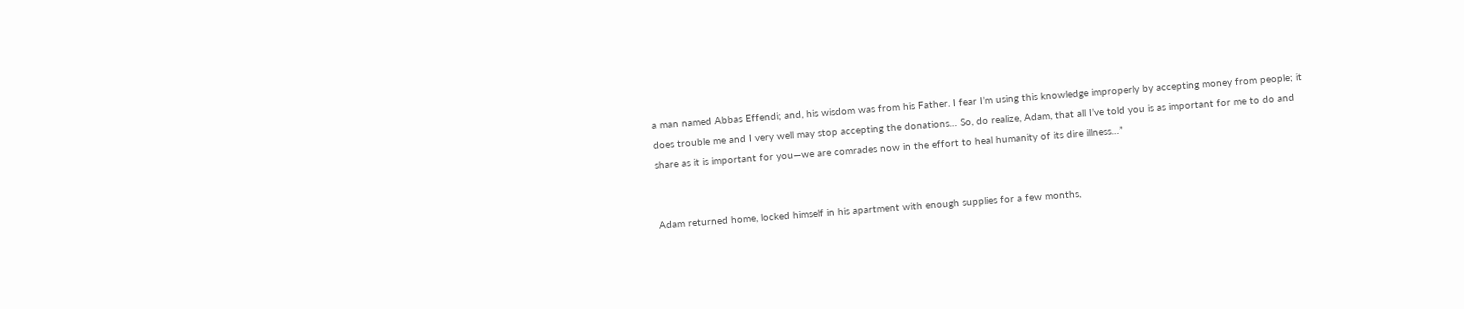a man named Abbas Effendi; and, his wisdom was from his Father. I fear I’m using this knowledge improperly by accepting money from people; it does trouble me and I very well may stop accepting the donations… So, do realize, Adam, that all I’ve told you is as important for me to do and share as it is important for you—we are comrades now in the effort to heal humanity of its dire illness…”


Adam returned home, locked himself in his apartment with enough supplies for a few months,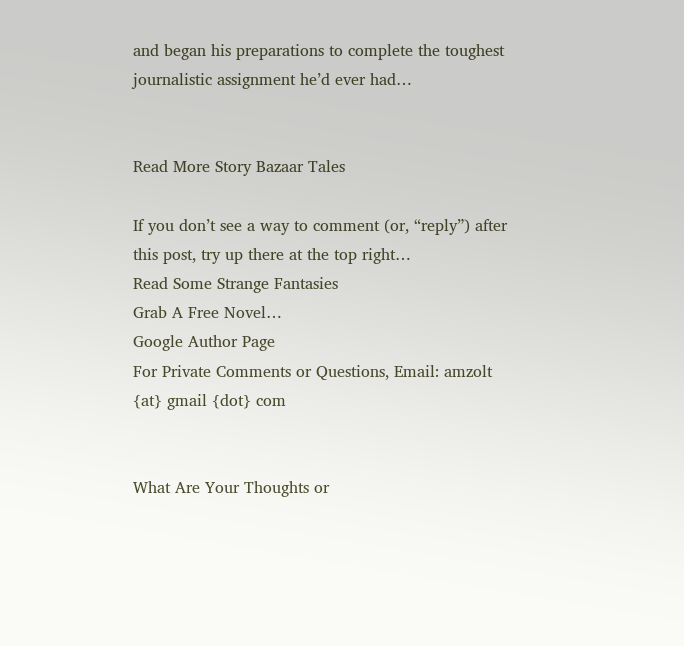and began his preparations to complete the toughest journalistic assignment he’d ever had…


Read More Story Bazaar Tales

If you don’t see a way to comment (or, “reply”) after this post, try up there at the top right…
Read Some Strange Fantasies
Grab A Free Novel…
Google Author Page
For Private Comments or Questions, Email: amzolt {at} gmail {dot} com


What Are Your Thoughts or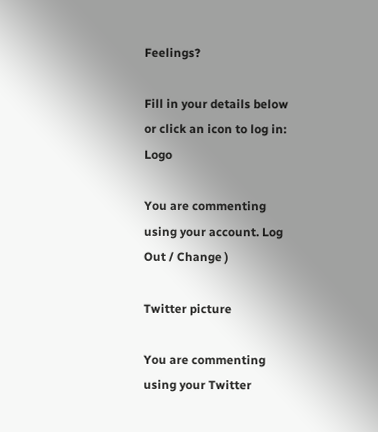Feelings?

Fill in your details below or click an icon to log in: Logo

You are commenting using your account. Log Out / Change )

Twitter picture

You are commenting using your Twitter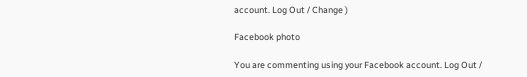account. Log Out / Change )

Facebook photo

You are commenting using your Facebook account. Log Out /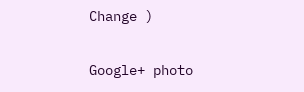Change )

Google+ photo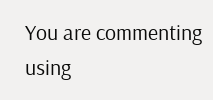You are commenting using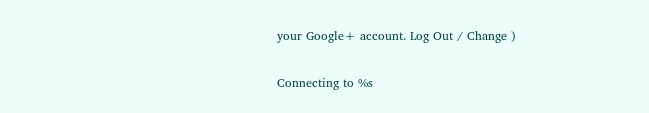your Google+ account. Log Out / Change )

Connecting to %s